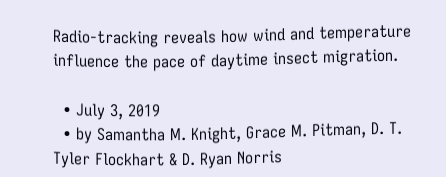Radio-tracking reveals how wind and temperature influence the pace of daytime insect migration.

  • July 3, 2019
  • by Samantha M. Knight, Grace M. Pitman, D. T. Tyler Flockhart & D. Ryan Norris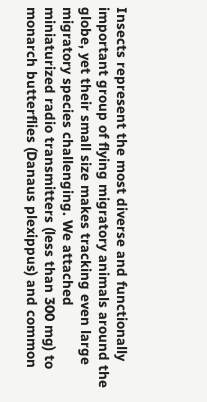Insects represent the most diverse and functionally important group of flying migratory animals around the globe, yet their small size makes tracking even large migratory species challenging. We attached miniaturized radio transmitters (less than 300 mg) to monarch butterflies (Danaus plexippus) and common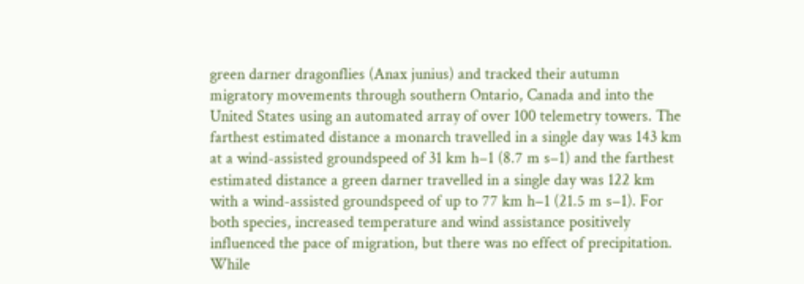green darner dragonflies (Anax junius) and tracked their autumn migratory movements through southern Ontario, Canada and into the United States using an automated array of over 100 telemetry towers. The farthest estimated distance a monarch travelled in a single day was 143 km at a wind-assisted groundspeed of 31 km h−1 (8.7 m s−1) and the farthest estimated distance a green darner travelled in a single day was 122 km with a wind-assisted groundspeed of up to 77 km h−1 (21.5 m s−1). For both species, increased temperature and wind assistance positively influenced the pace of migration, but there was no effect of precipitation. While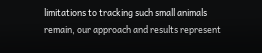limitations to tracking such small animals remain, our approach and results represent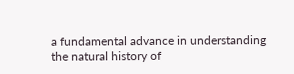a fundamental advance in understanding the natural history of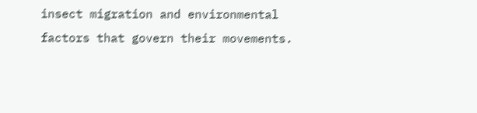insect migration and environmental factors that govern their movements.